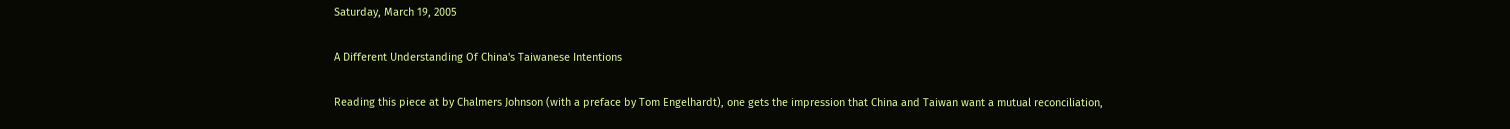Saturday, March 19, 2005

A Different Understanding Of China's Taiwanese Intentions

Reading this piece at by Chalmers Johnson (with a preface by Tom Engelhardt), one gets the impression that China and Taiwan want a mutual reconciliation,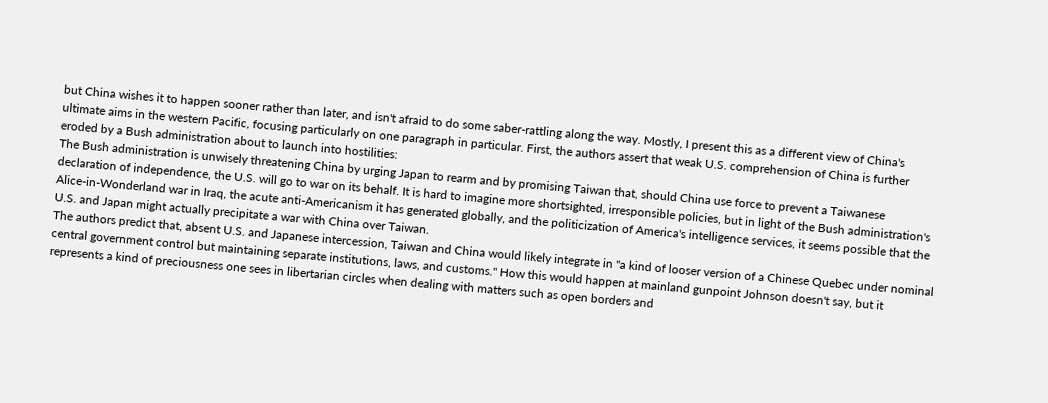but China wishes it to happen sooner rather than later, and isn't afraid to do some saber-rattling along the way. Mostly, I present this as a different view of China's ultimate aims in the western Pacific, focusing particularly on one paragraph in particular. First, the authors assert that weak U.S. comprehension of China is further eroded by a Bush administration about to launch into hostilities:
The Bush administration is unwisely threatening China by urging Japan to rearm and by promising Taiwan that, should China use force to prevent a Taiwanese declaration of independence, the U.S. will go to war on its behalf. It is hard to imagine more shortsighted, irresponsible policies, but in light of the Bush administration's Alice-in-Wonderland war in Iraq, the acute anti-Americanism it has generated globally, and the politicization of America's intelligence services, it seems possible that the U.S. and Japan might actually precipitate a war with China over Taiwan.
The authors predict that, absent U.S. and Japanese intercession, Taiwan and China would likely integrate in "a kind of looser version of a Chinese Quebec under nominal central government control but maintaining separate institutions, laws, and customs." How this would happen at mainland gunpoint Johnson doesn't say, but it represents a kind of preciousness one sees in libertarian circles when dealing with matters such as open borders and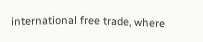international free trade, where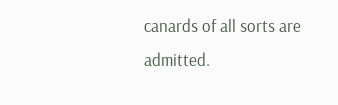canards of all sorts are admitted.